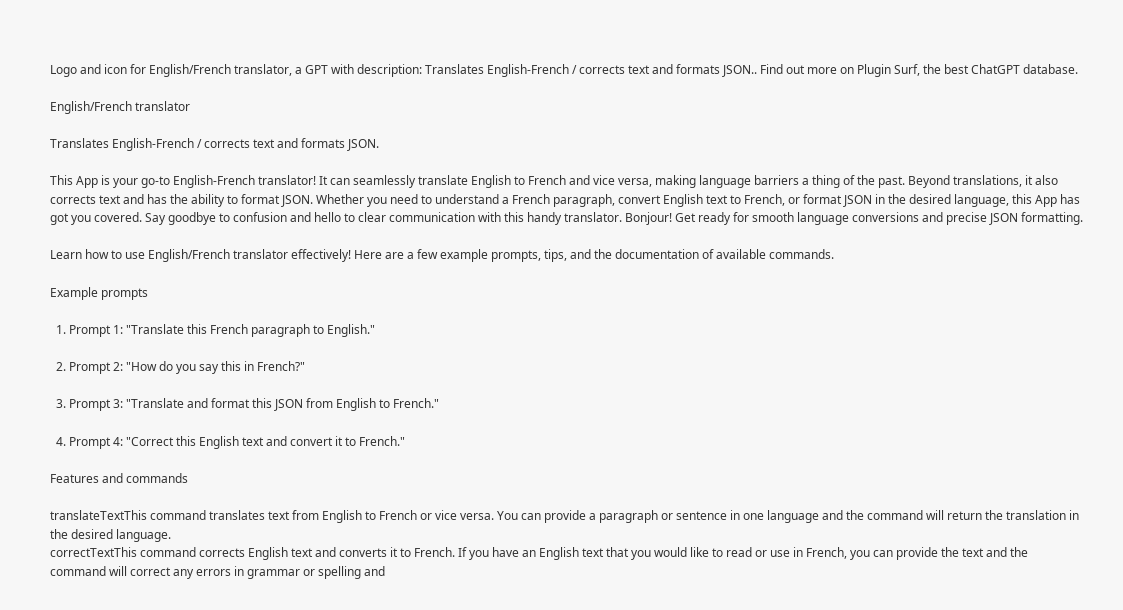Logo and icon for English/French translator, a GPT with description: Translates English-French / corrects text and formats JSON.. Find out more on Plugin Surf, the best ChatGPT database.

English/French translator

Translates English-French / corrects text and formats JSON.

This App is your go-to English-French translator! It can seamlessly translate English to French and vice versa, making language barriers a thing of the past. Beyond translations, it also corrects text and has the ability to format JSON. Whether you need to understand a French paragraph, convert English text to French, or format JSON in the desired language, this App has got you covered. Say goodbye to confusion and hello to clear communication with this handy translator. Bonjour! Get ready for smooth language conversions and precise JSON formatting.

Learn how to use English/French translator effectively! Here are a few example prompts, tips, and the documentation of available commands.

Example prompts

  1. Prompt 1: "Translate this French paragraph to English."

  2. Prompt 2: "How do you say this in French?"

  3. Prompt 3: "Translate and format this JSON from English to French."

  4. Prompt 4: "Correct this English text and convert it to French."

Features and commands

translateTextThis command translates text from English to French or vice versa. You can provide a paragraph or sentence in one language and the command will return the translation in the desired language.
correctTextThis command corrects English text and converts it to French. If you have an English text that you would like to read or use in French, you can provide the text and the command will correct any errors in grammar or spelling and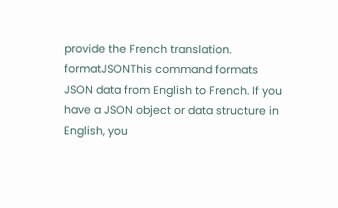provide the French translation.
formatJSONThis command formats JSON data from English to French. If you have a JSON object or data structure in English, you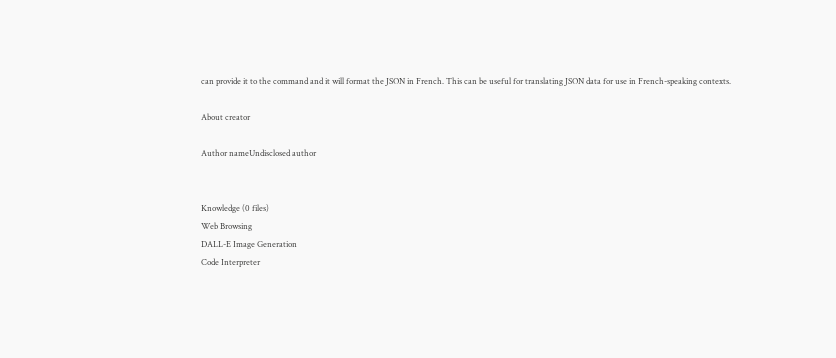can provide it to the command and it will format the JSON in French. This can be useful for translating JSON data for use in French-speaking contexts.

About creator

Author nameUndisclosed author


Knowledge (0 files)
Web Browsing
DALL-E Image Generation
Code Interpreter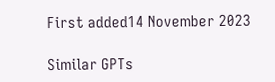First added14 November 2023

Similar GPTs